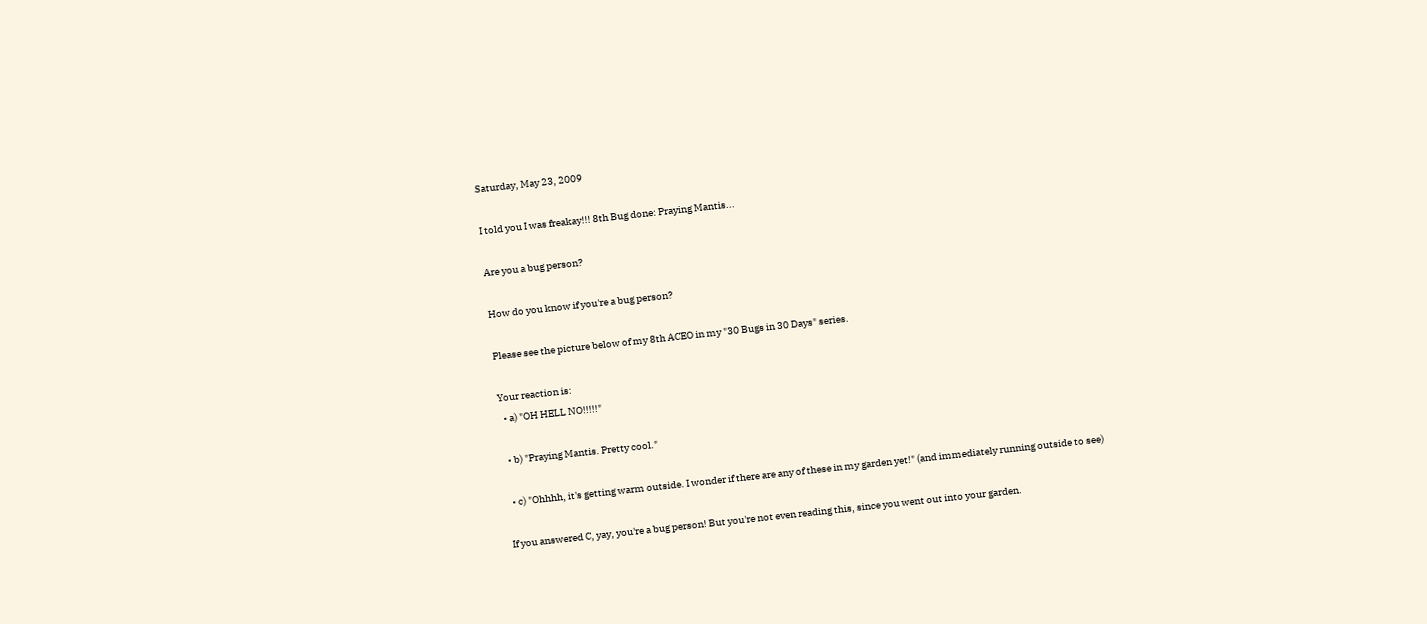Saturday, May 23, 2009

I told you I was freakay!!! 8th Bug done: Praying Mantis...

Are you a bug person?

How do you know if you're a bug person?

Please see the picture below of my 8th ACEO in my "30 Bugs in 30 Days" series.

Your reaction is:
  • a) "OH HELL NO!!!!!"

  • b) "Praying Mantis. Pretty cool."

  • c) "Ohhhh, it's getting warm outside. I wonder if there are any of these in my garden yet!" (and immediately running outside to see)

If you answered C, yay, you're a bug person! But you're not even reading this, since you went out into your garden.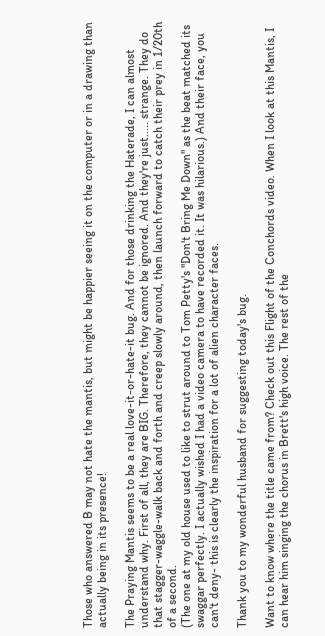Those who answered B may not hate the mantis, but might be happier seeing it on the computer or in a drawing than actually being in its presence!

The Praying Mantis seems to be a real love-it-or-hate-it bug. And for those drinking the Haterade, I can almost understand why. First of all, they are BIG. Therefore, they cannot be ignored. And they're just..... strange. They do that stagger-waggle-walk back and forth and creep slowly around, then launch forward to catch their prey in 1/20th of a second.
(The one at my old house used to like to strut around to Tom Petty's "Don't Bring Me Down" as the beat matched its swaggar perfectly. I actually wished I had a video camera to have recorded it. It was hilarious.) And their face, you can't deny- this is clearly the inspiration for a lot of alien character faces.

Thank you to my wonderful husband for suggesting today's bug.

Want to know where the title came from? Check out this Flight of the Conchords video. When I look at this Mantis, I can hear him singing the chorus in Brett's high voice. The rest of the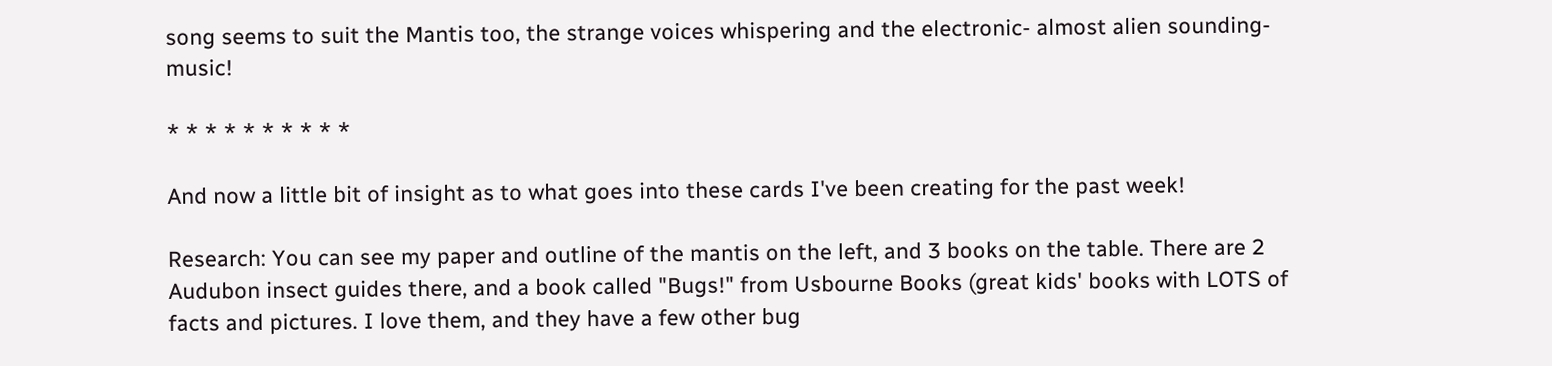song seems to suit the Mantis too, the strange voices whispering and the electronic- almost alien sounding- music!

* * * * * * * * * *

And now a little bit of insight as to what goes into these cards I've been creating for the past week!

Research: You can see my paper and outline of the mantis on the left, and 3 books on the table. There are 2 Audubon insect guides there, and a book called "Bugs!" from Usbourne Books (great kids' books with LOTS of facts and pictures. I love them, and they have a few other bug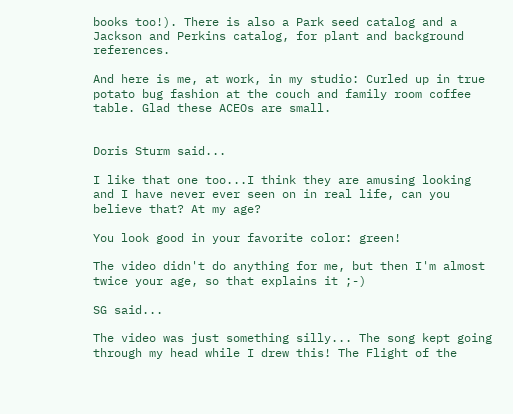books too!). There is also a Park seed catalog and a Jackson and Perkins catalog, for plant and background references.

And here is me, at work, in my studio: Curled up in true potato bug fashion at the couch and family room coffee table. Glad these ACEOs are small.


Doris Sturm said...

I like that one too...I think they are amusing looking and I have never ever seen on in real life, can you believe that? At my age?

You look good in your favorite color: green!

The video didn't do anything for me, but then I'm almost twice your age, so that explains it ;-)

SG said...

The video was just something silly... The song kept going through my head while I drew this! The Flight of the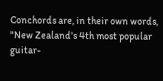Conchords are, in their own words, "New Zealand's 4th most popular guitar-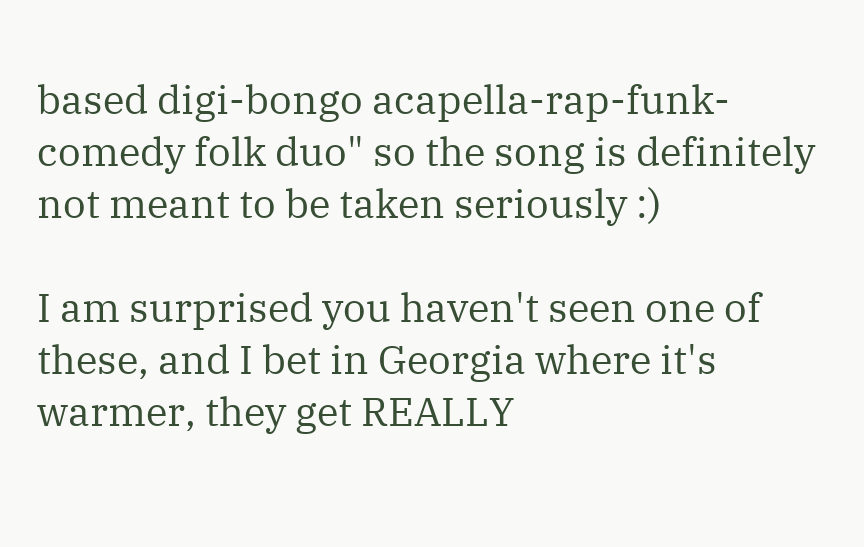based digi-bongo acapella-rap-funk-comedy folk duo" so the song is definitely not meant to be taken seriously :)

I am surprised you haven't seen one of these, and I bet in Georgia where it's warmer, they get REALLY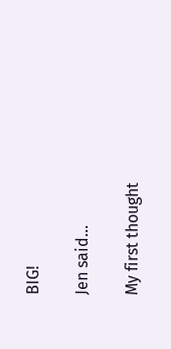BIG!

Jen said...

My first thought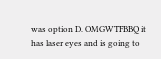was option D. OMGWTFBBQ it has laser eyes and is going to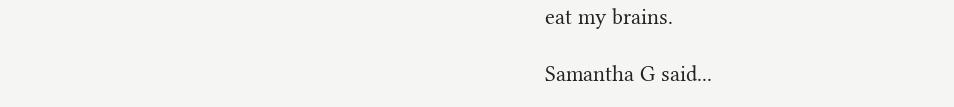eat my brains.

Samantha G said...